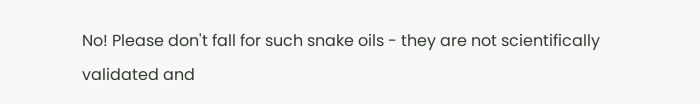No! Please don't fall for such snake oils - they are not scientifically validated and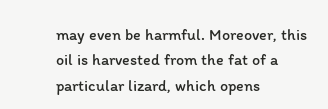may even be harmful. Moreover, this oil is harvested from the fat of a particular lizard, which opens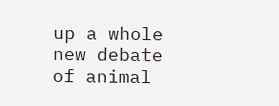up a whole new debate of animal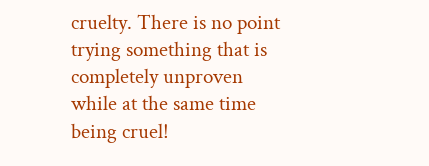cruelty. There is no point trying something that is completely unproven while at the same time being cruel!